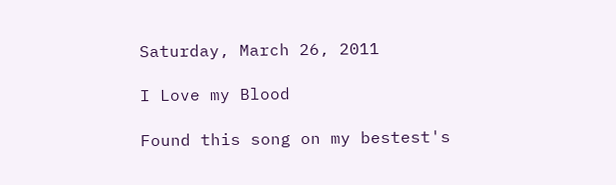Saturday, March 26, 2011

I Love my Blood

Found this song on my bestest's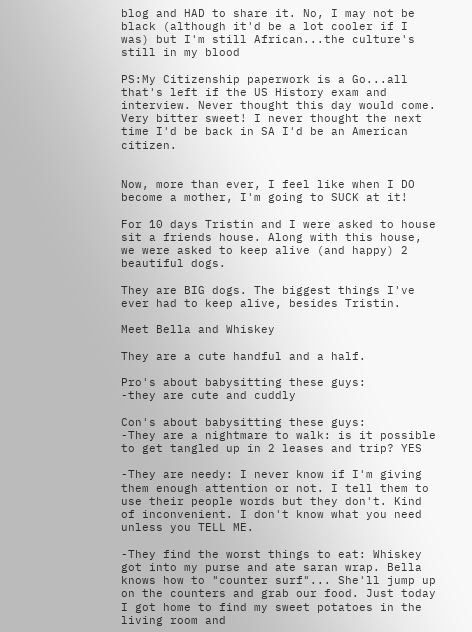blog and HAD to share it. No, I may not be black (although it'd be a lot cooler if I was) but I'm still African...the culture's still in my blood

PS:My Citizenship paperwork is a Go...all that's left if the US History exam and interview. Never thought this day would come. Very bitter sweet! I never thought the next time I'd be back in SA I'd be an American citizen.


Now, more than ever, I feel like when I DO become a mother, I'm going to SUCK at it!

For 10 days Tristin and I were asked to house sit a friends house. Along with this house, we were asked to keep alive (and happy) 2 beautiful dogs.

They are BIG dogs. The biggest things I've ever had to keep alive, besides Tristin.

Meet Bella and Whiskey

They are a cute handful and a half.

Pro's about babysitting these guys:
-they are cute and cuddly

Con's about babysitting these guys:
-They are a nightmare to walk: is it possible to get tangled up in 2 leases and trip? YES

-They are needy: I never know if I'm giving them enough attention or not. I tell them to use their people words but they don't. Kind of inconvenient. I don't know what you need unless you TELL ME.

-They find the worst things to eat: Whiskey got into my purse and ate saran wrap. Bella knows how to "counter surf"... She'll jump up on the counters and grab our food. Just today I got home to find my sweet potatoes in the living room and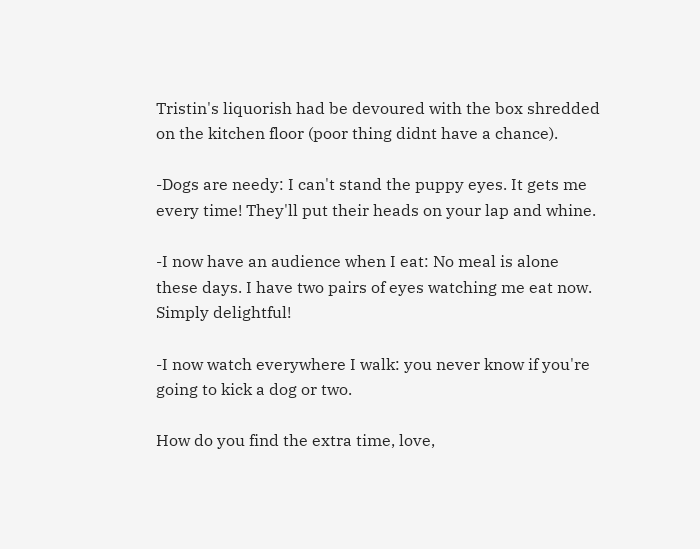Tristin's liquorish had be devoured with the box shredded on the kitchen floor (poor thing didnt have a chance).

-Dogs are needy: I can't stand the puppy eyes. It gets me every time! They'll put their heads on your lap and whine.

-I now have an audience when I eat: No meal is alone these days. I have two pairs of eyes watching me eat now. Simply delightful!

-I now watch everywhere I walk: you never know if you're going to kick a dog or two.

How do you find the extra time, love,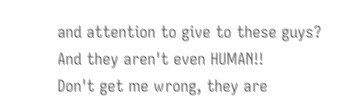and attention to give to these guys? And they aren't even HUMAN!!
Don't get me wrong, they are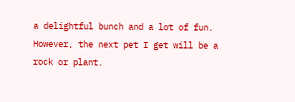a delightful bunch and a lot of fun. However, the next pet I get will be a rock or plant.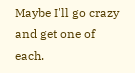Maybe I'll go crazy and get one of each.